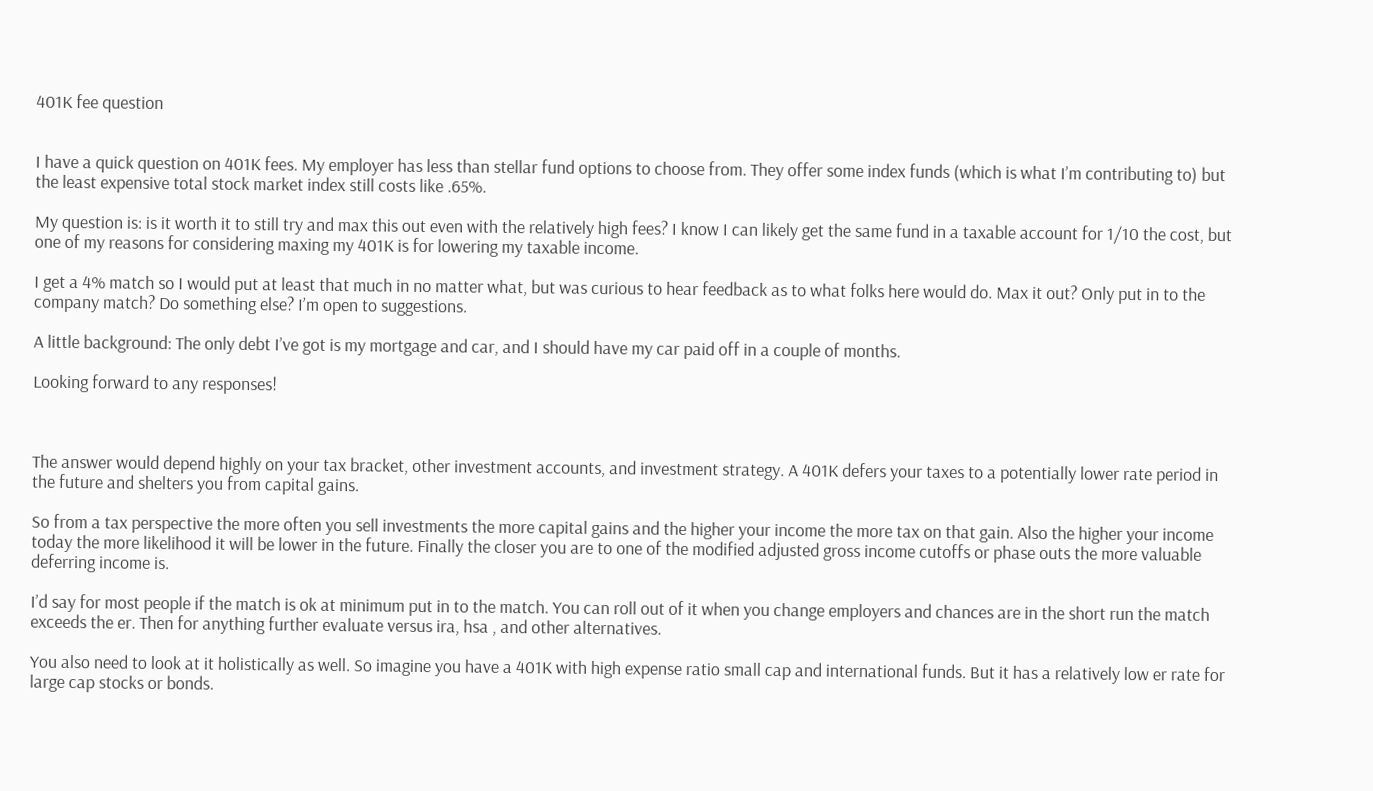401K fee question


I have a quick question on 401K fees. My employer has less than stellar fund options to choose from. They offer some index funds (which is what I’m contributing to) but the least expensive total stock market index still costs like .65%.

My question is: is it worth it to still try and max this out even with the relatively high fees? I know I can likely get the same fund in a taxable account for 1/10 the cost, but one of my reasons for considering maxing my 401K is for lowering my taxable income.

I get a 4% match so I would put at least that much in no matter what, but was curious to hear feedback as to what folks here would do. Max it out? Only put in to the company match? Do something else? I’m open to suggestions.

A little background: The only debt I’ve got is my mortgage and car, and I should have my car paid off in a couple of months.

Looking forward to any responses!



The answer would depend highly on your tax bracket, other investment accounts, and investment strategy. A 401K defers your taxes to a potentially lower rate period in the future and shelters you from capital gains.

So from a tax perspective the more often you sell investments the more capital gains and the higher your income the more tax on that gain. Also the higher your income today the more likelihood it will be lower in the future. Finally the closer you are to one of the modified adjusted gross income cutoffs or phase outs the more valuable deferring income is.

I’d say for most people if the match is ok at minimum put in to the match. You can roll out of it when you change employers and chances are in the short run the match exceeds the er. Then for anything further evaluate versus ira, hsa , and other alternatives.

You also need to look at it holistically as well. So imagine you have a 401K with high expense ratio small cap and international funds. But it has a relatively low er rate for large cap stocks or bonds.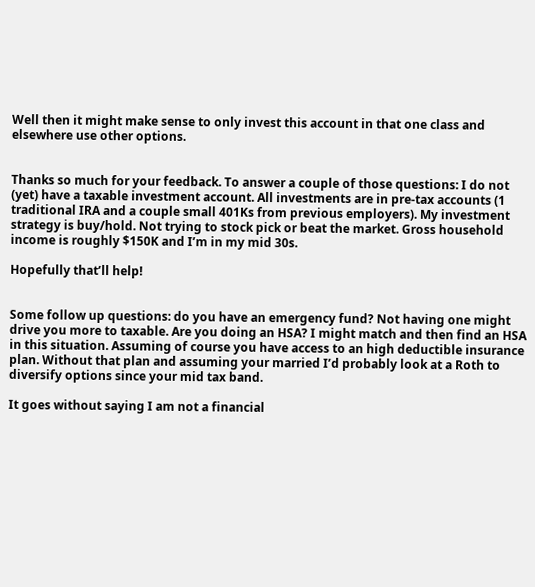Well then it might make sense to only invest this account in that one class and elsewhere use other options.


Thanks so much for your feedback. To answer a couple of those questions: I do not (yet) have a taxable investment account. All investments are in pre-tax accounts (1 traditional IRA and a couple small 401Ks from previous employers). My investment strategy is buy/hold. Not trying to stock pick or beat the market. Gross household income is roughly $150K and I’m in my mid 30s.

Hopefully that’ll help!


Some follow up questions: do you have an emergency fund? Not having one might drive you more to taxable. Are you doing an HSA? I might match and then find an HSA in this situation. Assuming of course you have access to an high deductible insurance plan. Without that plan and assuming your married I’d probably look at a Roth to diversify options since your mid tax band.

It goes without saying I am not a financial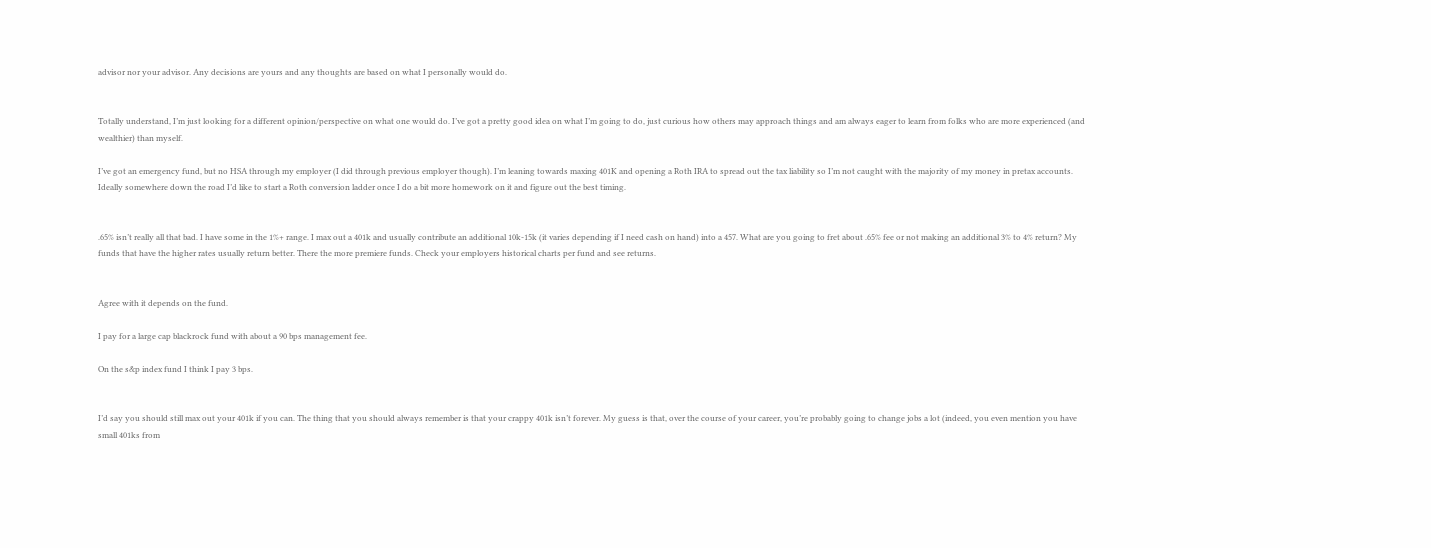advisor nor your advisor. Any decisions are yours and any thoughts are based on what I personally would do.


Totally understand, I’m just looking for a different opinion/perspective on what one would do. I’ve got a pretty good idea on what I’m going to do, just curious how others may approach things and am always eager to learn from folks who are more experienced (and wealthier) than myself.

I’ve got an emergency fund, but no HSA through my employer (I did through previous employer though). I’m leaning towards maxing 401K and opening a Roth IRA to spread out the tax liability so I’m not caught with the majority of my money in pretax accounts. Ideally somewhere down the road I’d like to start a Roth conversion ladder once I do a bit more homework on it and figure out the best timing.


.65% isn’t really all that bad. I have some in the 1%+ range. I max out a 401k and usually contribute an additional 10k-15k (it varies depending if I need cash on hand) into a 457. What are you going to fret about .65% fee or not making an additional 3% to 4% return? My funds that have the higher rates usually return better. There the more premiere funds. Check your employers historical charts per fund and see returns.


Agree with it depends on the fund.

I pay for a large cap blackrock fund with about a 90 bps management fee.

On the s&p index fund I think I pay 3 bps.


I’d say you should still max out your 401k if you can. The thing that you should always remember is that your crappy 401k isn’t forever. My guess is that, over the course of your career, you’re probably going to change jobs a lot (indeed, you even mention you have small 401ks from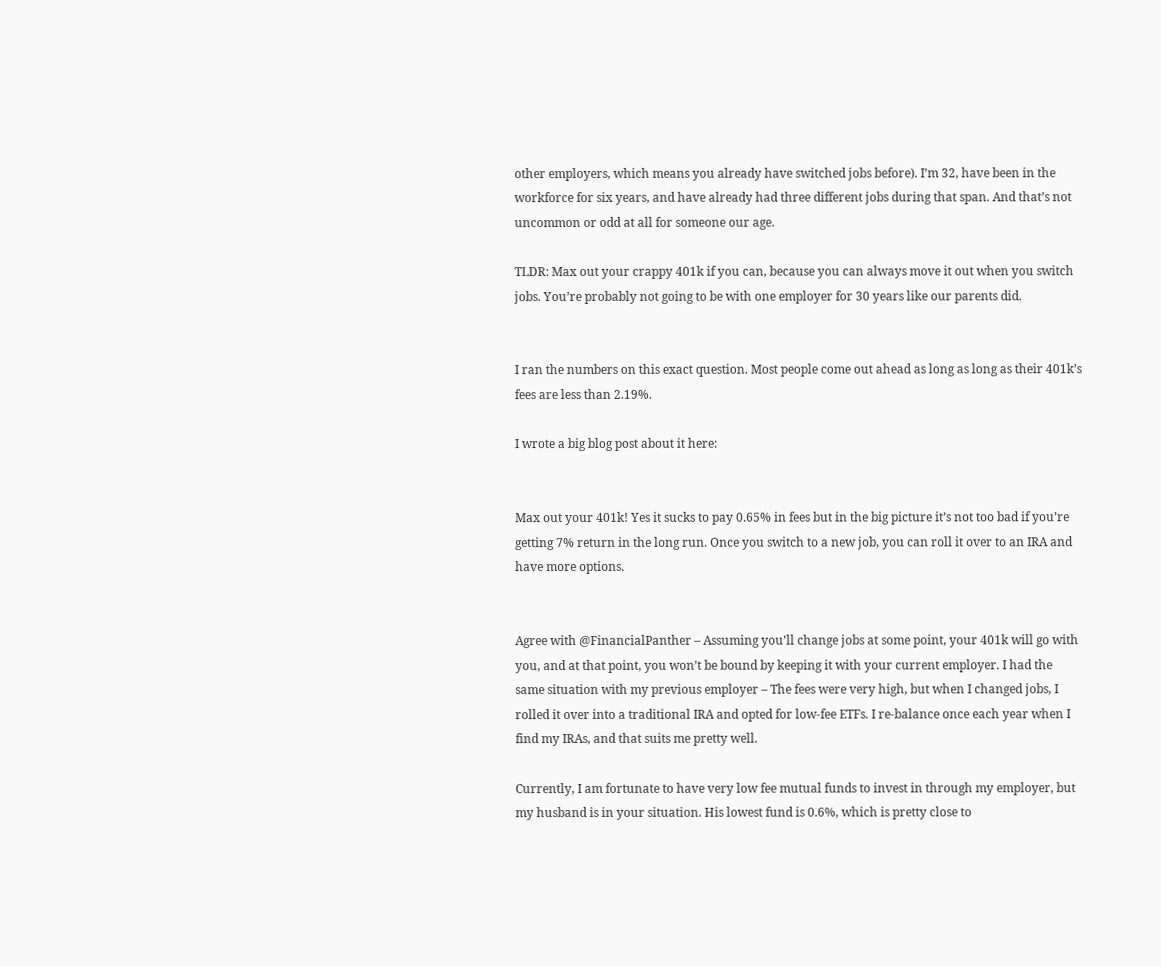other employers, which means you already have switched jobs before). I’m 32, have been in the workforce for six years, and have already had three different jobs during that span. And that’s not uncommon or odd at all for someone our age.

TLDR: Max out your crappy 401k if you can, because you can always move it out when you switch jobs. You’re probably not going to be with one employer for 30 years like our parents did.


I ran the numbers on this exact question. Most people come out ahead as long as long as their 401k’s fees are less than 2.19%.

I wrote a big blog post about it here:


Max out your 401k! Yes it sucks to pay 0.65% in fees but in the big picture it’s not too bad if you’re getting 7% return in the long run. Once you switch to a new job, you can roll it over to an IRA and have more options.


Agree with @FinancialPanther – Assuming you’ll change jobs at some point, your 401k will go with you, and at that point, you won’t be bound by keeping it with your current employer. I had the same situation with my previous employer – The fees were very high, but when I changed jobs, I rolled it over into a traditional IRA and opted for low-fee ETFs. I re-balance once each year when I find my IRAs, and that suits me pretty well.

Currently, I am fortunate to have very low fee mutual funds to invest in through my employer, but my husband is in your situation. His lowest fund is 0.6%, which is pretty close to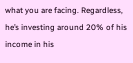what you are facing. Regardless, he’s investing around 20% of his income in his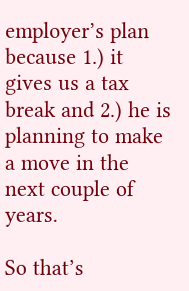employer’s plan because 1.) it gives us a tax break and 2.) he is planning to make a move in the next couple of years.

So that’s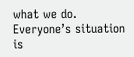what we do. Everyone’s situation is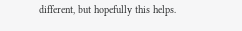different, but hopefully this helps.